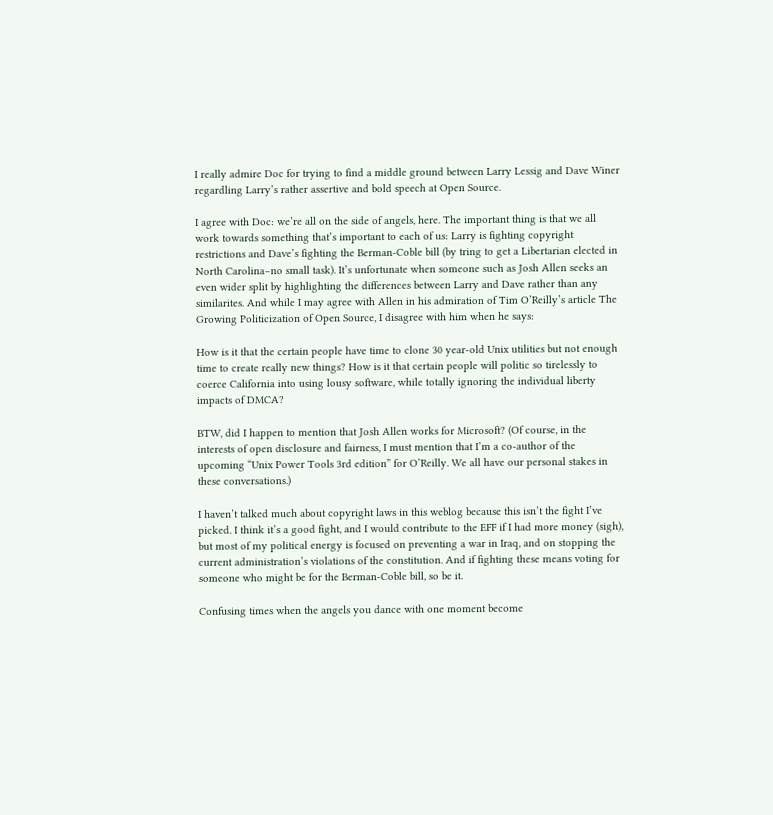I really admire Doc for trying to find a middle ground between Larry Lessig and Dave Winer regardling Larry’s rather assertive and bold speech at Open Source.

I agree with Doc: we’re all on the side of angels, here. The important thing is that we all work towards something that’s important to each of us: Larry is fighting copyright restrictions and Dave’s fighting the Berman-Coble bill (by tring to get a Libertarian elected in North Carolina–no small task). It’s unfortunate when someone such as Josh Allen seeks an even wider split by highlighting the differences between Larry and Dave rather than any similarites. And while I may agree with Allen in his admiration of Tim O’Reilly’s article The Growing Politicization of Open Source, I disagree with him when he says:

How is it that the certain people have time to clone 30 year-old Unix utilities but not enough time to create really new things? How is it that certain people will politic so tirelessly to coerce California into using lousy software, while totally ignoring the individual liberty impacts of DMCA?

BTW, did I happen to mention that Josh Allen works for Microsoft? (Of course, in the interests of open disclosure and fairness, I must mention that I’m a co-author of the upcoming “Unix Power Tools 3rd edition” for O’Reilly. We all have our personal stakes in these conversations.)

I haven’t talked much about copyright laws in this weblog because this isn’t the fight I’ve picked. I think it’s a good fight, and I would contribute to the EFF if I had more money (sigh), but most of my political energy is focused on preventing a war in Iraq, and on stopping the current administration’s violations of the constitution. And if fighting these means voting for someone who might be for the Berman-Coble bill, so be it.

Confusing times when the angels you dance with one moment become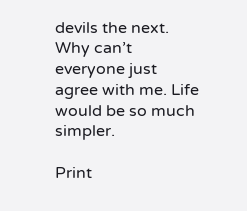devils the next. Why can’t everyone just agree with me. Life would be so much simpler.

Print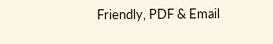Friendly, PDF & Email